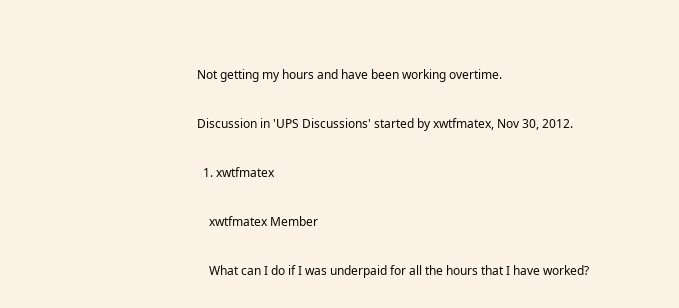Not getting my hours and have been working overtime.

Discussion in 'UPS Discussions' started by xwtfmatex, Nov 30, 2012.

  1. xwtfmatex

    xwtfmatex Member

    What can I do if I was underpaid for all the hours that I have worked?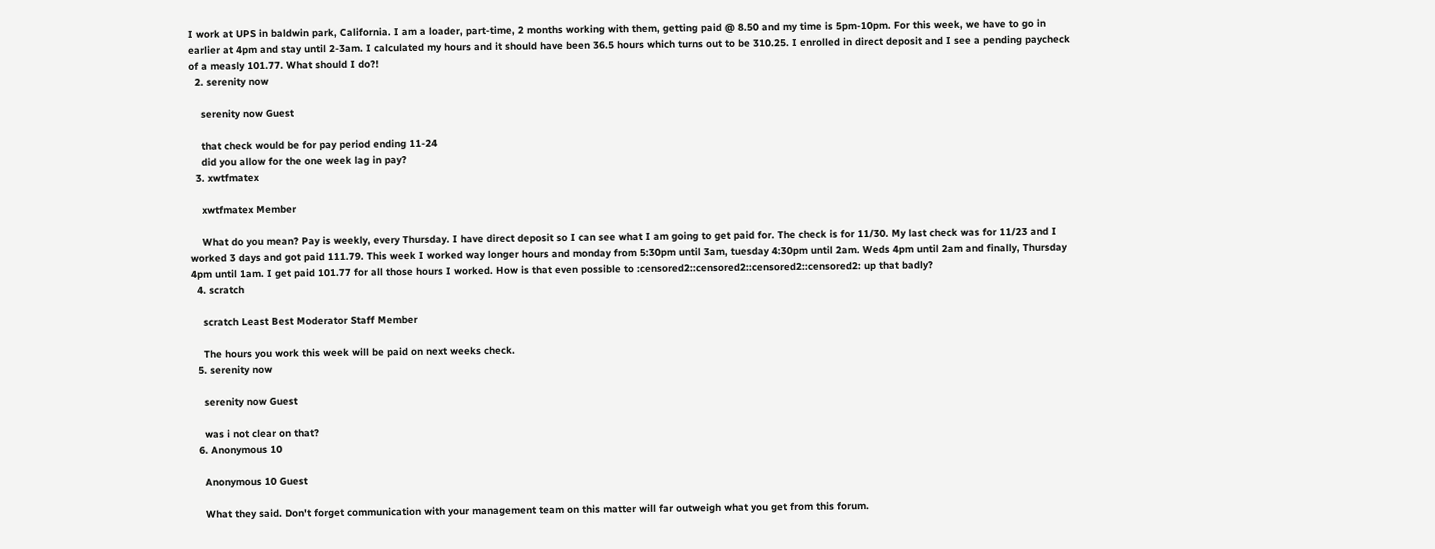I work at UPS in baldwin park, California. I am a loader, part-time, 2 months working with them, getting paid @ 8.50 and my time is 5pm-10pm. For this week, we have to go in earlier at 4pm and stay until 2-3am. I calculated my hours and it should have been 36.5 hours which turns out to be 310.25. I enrolled in direct deposit and I see a pending paycheck of a measly 101.77. What should I do?!
  2. serenity now

    serenity now Guest

    that check would be for pay period ending 11-24
    did you allow for the one week lag in pay?
  3. xwtfmatex

    xwtfmatex Member

    What do you mean? Pay is weekly, every Thursday. I have direct deposit so I can see what I am going to get paid for. The check is for 11/30. My last check was for 11/23 and I worked 3 days and got paid 111.79. This week I worked way longer hours and monday from 5:30pm until 3am, tuesday 4:30pm until 2am. Weds 4pm until 2am and finally, Thursday 4pm until 1am. I get paid 101.77 for all those hours I worked. How is that even possible to :censored2::censored2::censored2::censored2: up that badly?
  4. scratch

    scratch Least Best Moderator Staff Member

    The hours you work this week will be paid on next weeks check.
  5. serenity now

    serenity now Guest

    was i not clear on that?
  6. Anonymous 10

    Anonymous 10 Guest

    What they said. Don't forget communication with your management team on this matter will far outweigh what you get from this forum.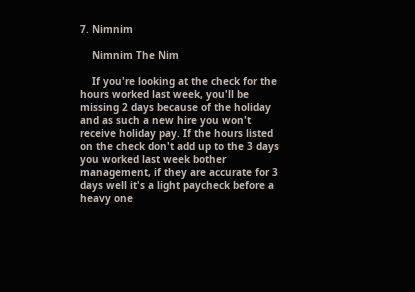7. Nimnim

    Nimnim The Nim

    If you're looking at the check for the hours worked last week, you'll be missing 2 days because of the holiday and as such a new hire you won't receive holiday pay. If the hours listed on the check don't add up to the 3 days you worked last week bother management, if they are accurate for 3 days well it's a light paycheck before a heavy one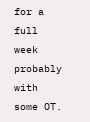for a full week probably with some OT.